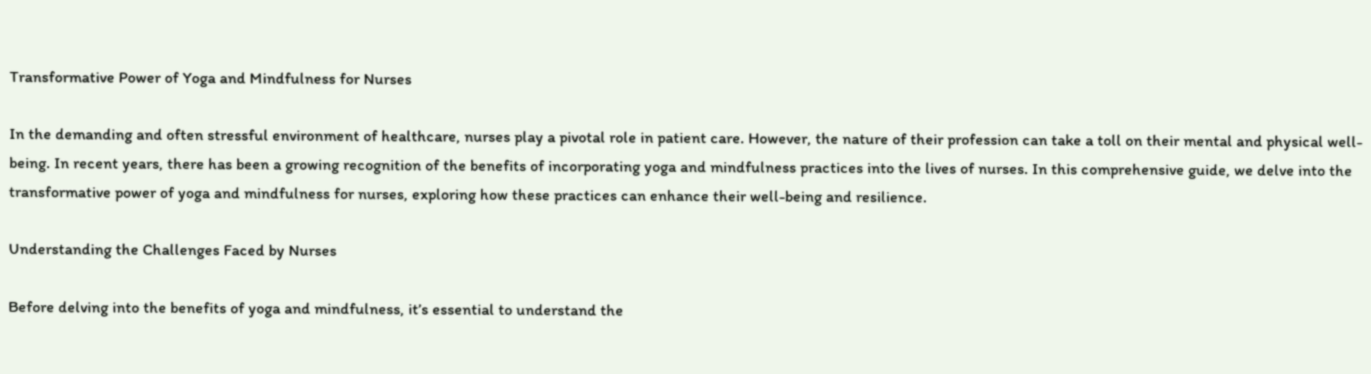Transformative Power of Yoga and Mindfulness for Nurses

In the demanding and often stressful environment of healthcare, nurses play a pivotal role in patient care. However, the nature of their profession can take a toll on their mental and physical well-being. In recent years, there has been a growing recognition of the benefits of incorporating yoga and mindfulness practices into the lives of nurses. In this comprehensive guide, we delve into the transformative power of yoga and mindfulness for nurses, exploring how these practices can enhance their well-being and resilience.

Understanding the Challenges Faced by Nurses

Before delving into the benefits of yoga and mindfulness, it’s essential to understand the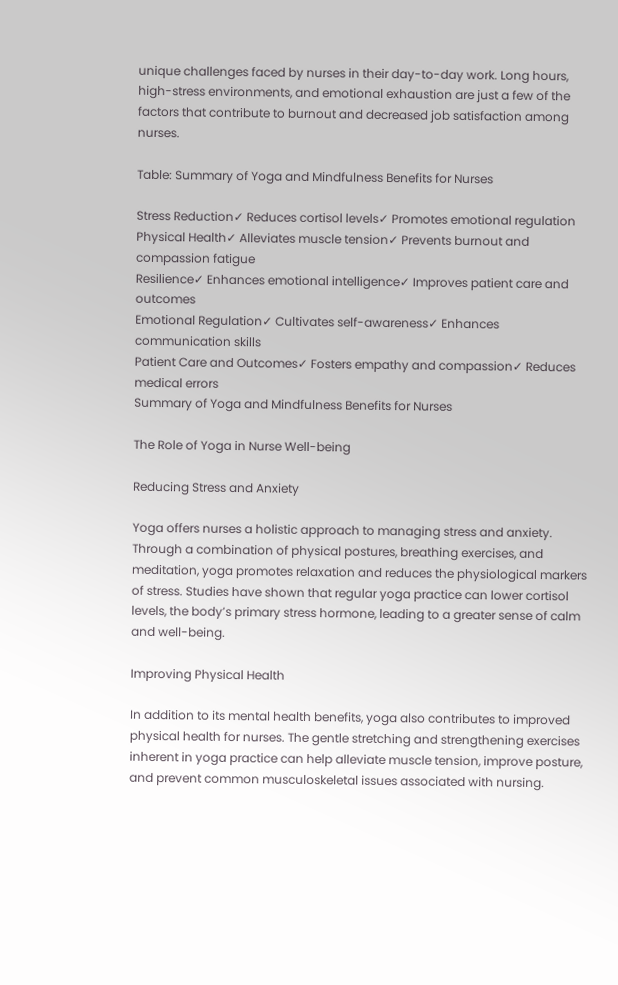unique challenges faced by nurses in their day-to-day work. Long hours, high-stress environments, and emotional exhaustion are just a few of the factors that contribute to burnout and decreased job satisfaction among nurses.

Table: Summary of Yoga and Mindfulness Benefits for Nurses

Stress Reduction✓ Reduces cortisol levels✓ Promotes emotional regulation
Physical Health✓ Alleviates muscle tension✓ Prevents burnout and compassion fatigue
Resilience✓ Enhances emotional intelligence✓ Improves patient care and outcomes
Emotional Regulation✓ Cultivates self-awareness✓ Enhances communication skills
Patient Care and Outcomes✓ Fosters empathy and compassion✓ Reduces medical errors
Summary of Yoga and Mindfulness Benefits for Nurses

The Role of Yoga in Nurse Well-being

Reducing Stress and Anxiety

Yoga offers nurses a holistic approach to managing stress and anxiety. Through a combination of physical postures, breathing exercises, and meditation, yoga promotes relaxation and reduces the physiological markers of stress. Studies have shown that regular yoga practice can lower cortisol levels, the body’s primary stress hormone, leading to a greater sense of calm and well-being.

Improving Physical Health

In addition to its mental health benefits, yoga also contributes to improved physical health for nurses. The gentle stretching and strengthening exercises inherent in yoga practice can help alleviate muscle tension, improve posture, and prevent common musculoskeletal issues associated with nursing.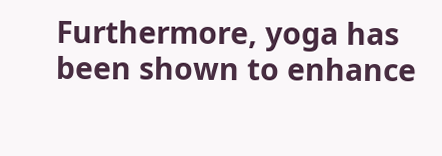Furthermore, yoga has been shown to enhance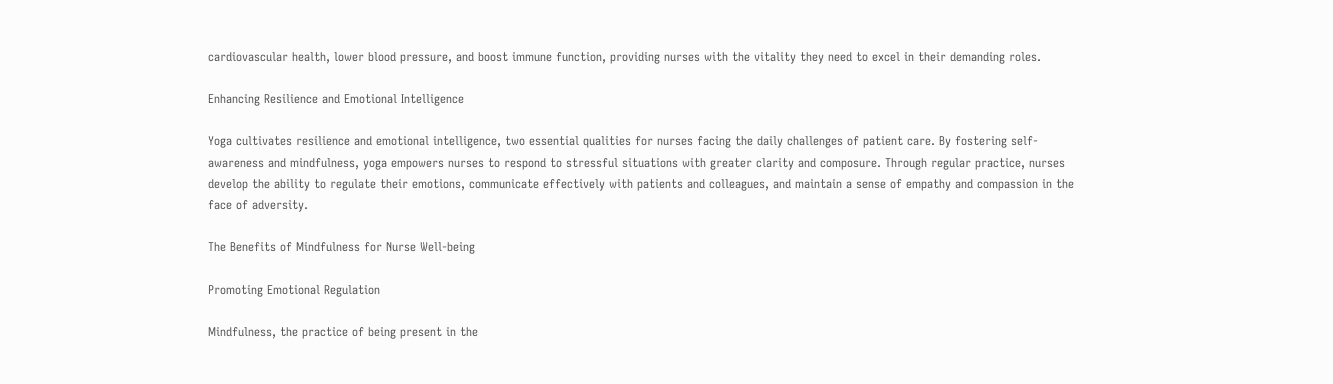cardiovascular health, lower blood pressure, and boost immune function, providing nurses with the vitality they need to excel in their demanding roles.

Enhancing Resilience and Emotional Intelligence

Yoga cultivates resilience and emotional intelligence, two essential qualities for nurses facing the daily challenges of patient care. By fostering self-awareness and mindfulness, yoga empowers nurses to respond to stressful situations with greater clarity and composure. Through regular practice, nurses develop the ability to regulate their emotions, communicate effectively with patients and colleagues, and maintain a sense of empathy and compassion in the face of adversity.

The Benefits of Mindfulness for Nurse Well-being

Promoting Emotional Regulation

Mindfulness, the practice of being present in the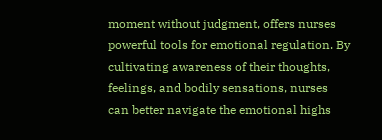moment without judgment, offers nurses powerful tools for emotional regulation. By cultivating awareness of their thoughts, feelings, and bodily sensations, nurses can better navigate the emotional highs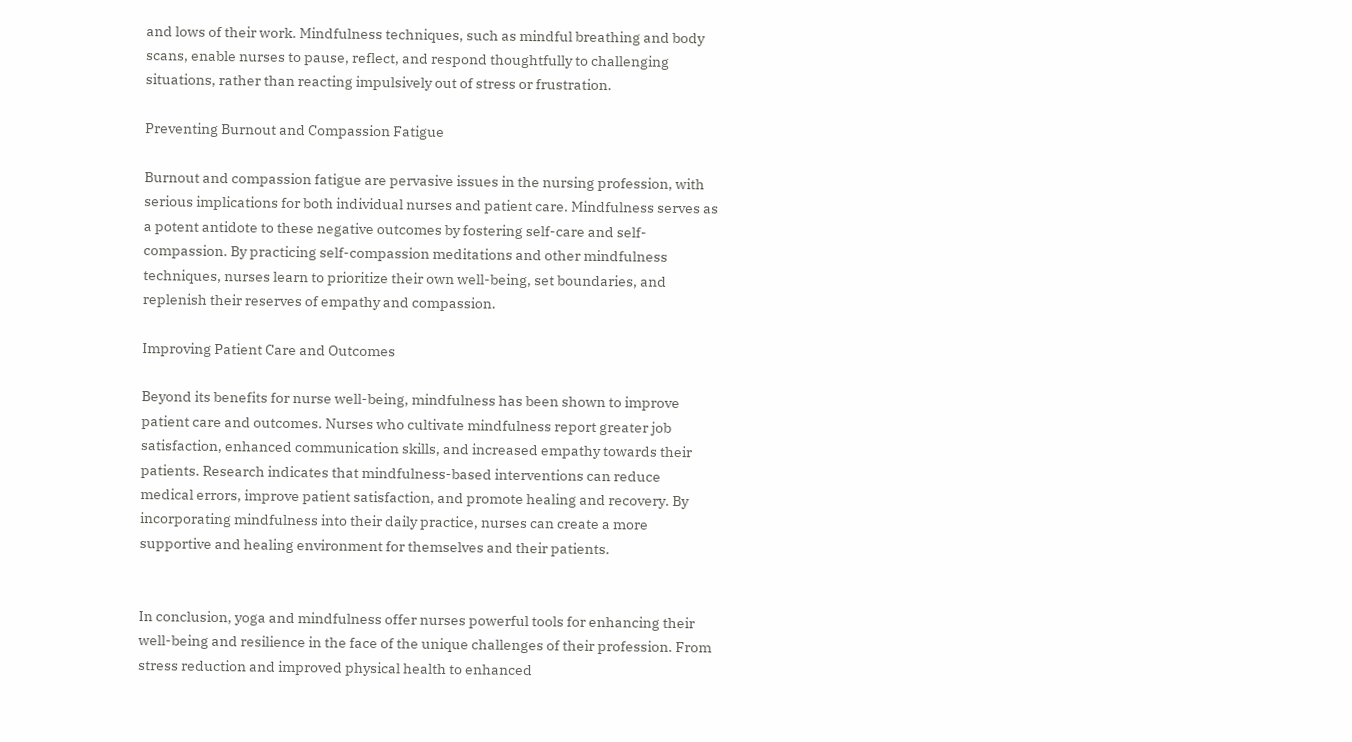and lows of their work. Mindfulness techniques, such as mindful breathing and body scans, enable nurses to pause, reflect, and respond thoughtfully to challenging situations, rather than reacting impulsively out of stress or frustration.

Preventing Burnout and Compassion Fatigue

Burnout and compassion fatigue are pervasive issues in the nursing profession, with serious implications for both individual nurses and patient care. Mindfulness serves as a potent antidote to these negative outcomes by fostering self-care and self-compassion. By practicing self-compassion meditations and other mindfulness techniques, nurses learn to prioritize their own well-being, set boundaries, and replenish their reserves of empathy and compassion.

Improving Patient Care and Outcomes

Beyond its benefits for nurse well-being, mindfulness has been shown to improve patient care and outcomes. Nurses who cultivate mindfulness report greater job satisfaction, enhanced communication skills, and increased empathy towards their patients. Research indicates that mindfulness-based interventions can reduce medical errors, improve patient satisfaction, and promote healing and recovery. By incorporating mindfulness into their daily practice, nurses can create a more supportive and healing environment for themselves and their patients.


In conclusion, yoga and mindfulness offer nurses powerful tools for enhancing their well-being and resilience in the face of the unique challenges of their profession. From stress reduction and improved physical health to enhanced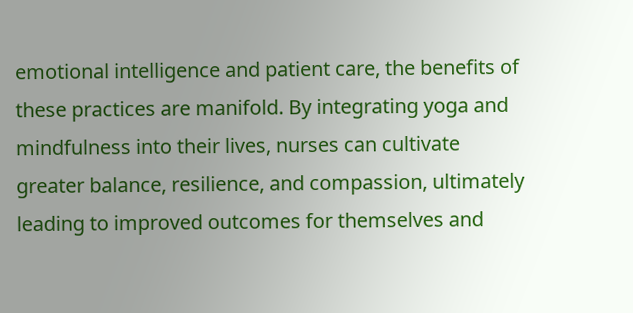emotional intelligence and patient care, the benefits of these practices are manifold. By integrating yoga and mindfulness into their lives, nurses can cultivate greater balance, resilience, and compassion, ultimately leading to improved outcomes for themselves and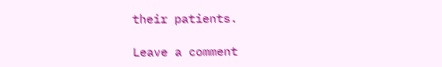their patients.

Leave a comment